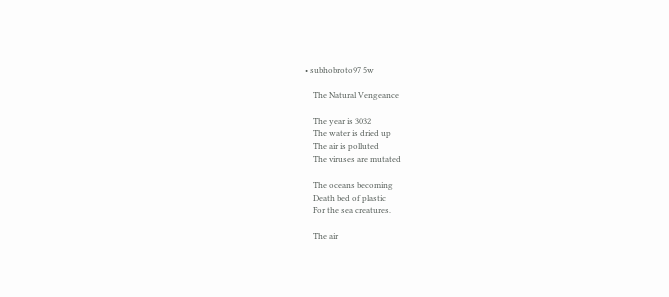• subhobroto97 5w

    The Natural Vengeance

    The year is 3032
    The water is dried up
    The air is polluted
    The viruses are mutated

    The oceans becoming
    Death bed of plastic
    For the sea creatures.

    The air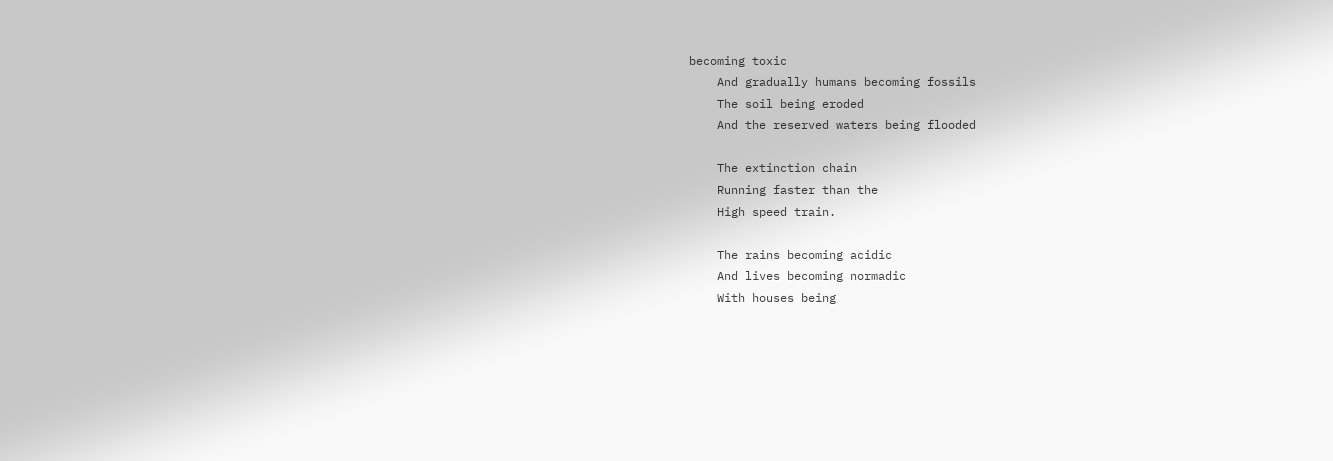becoming toxic
    And gradually humans becoming fossils
    The soil being eroded
    And the reserved waters being flooded

    The extinction chain
    Running faster than the
    High speed train.

    The rains becoming acidic
    And lives becoming normadic
    With houses being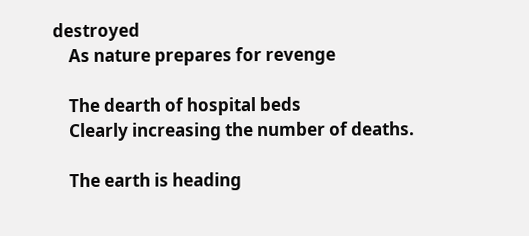destroyed
    As nature prepares for revenge

    The dearth of hospital beds
    Clearly increasing the number of deaths.

    The earth is heading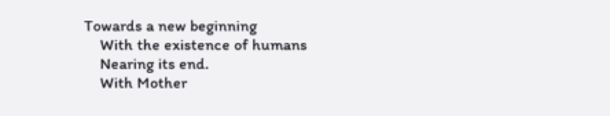Towards a new beginning
    With the existence of humans
    Nearing its end.
    With Mother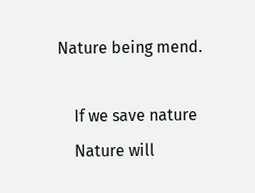Nature being mend.

    If we save nature
    Nature will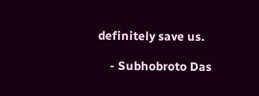definitely save us.

    - Subhobroto Das